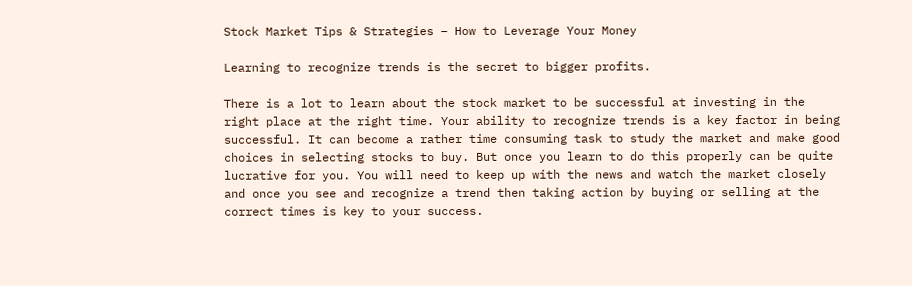Stock Market Tips & Strategies – How to Leverage Your Money

Learning to recognize trends is the secret to bigger profits.

There is a lot to learn about the stock market to be successful at investing in the right place at the right time. Your ability to recognize trends is a key factor in being successful. It can become a rather time consuming task to study the market and make good choices in selecting stocks to buy. But once you learn to do this properly can be quite lucrative for you. You will need to keep up with the news and watch the market closely and once you see and recognize a trend then taking action by buying or selling at the correct times is key to your success.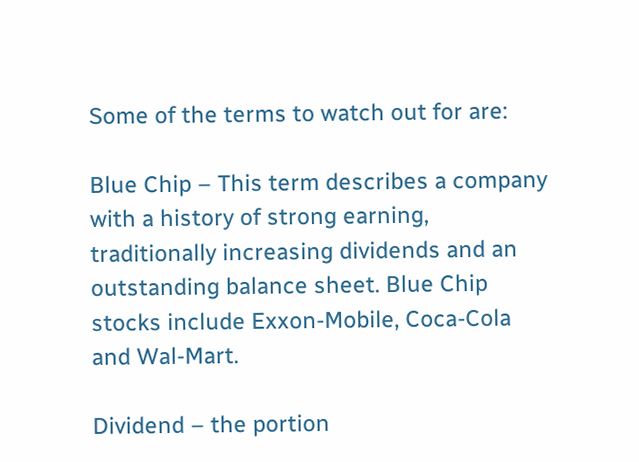Some of the terms to watch out for are:

Blue Chip – This term describes a company with a history of strong earning, traditionally increasing dividends and an outstanding balance sheet. Blue Chip stocks include Exxon-Mobile, Coca-Cola and Wal-Mart.

Dividend – the portion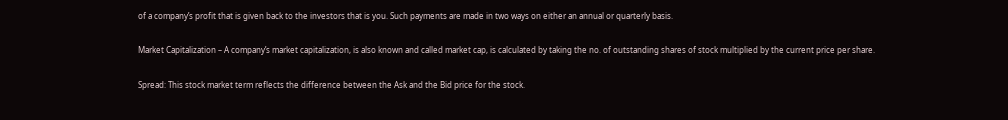of a company’s profit that is given back to the investors that is you. Such payments are made in two ways on either an annual or quarterly basis.

Market Capitalization – A company’s market capitalization, is also known and called market cap, is calculated by taking the no. of outstanding shares of stock multiplied by the current price per share.

Spread: This stock market term reflects the difference between the Ask and the Bid price for the stock.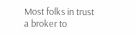Most folks in trust a broker to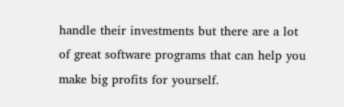handle their investments but there are a lot of great software programs that can help you make big profits for yourself.